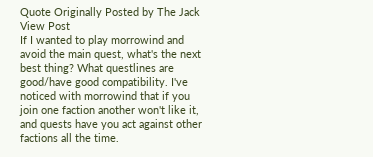Quote Originally Posted by The Jack View Post
If I wanted to play morrowind and avoid the main quest, what's the next best thing? What questlines are good/have good compatibility. I've noticed with morrowind that if you join one faction another won't like it, and quests have you act against other factions all the time.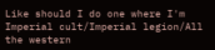Like should I do one where I'm Imperial cult/Imperial legion/All the western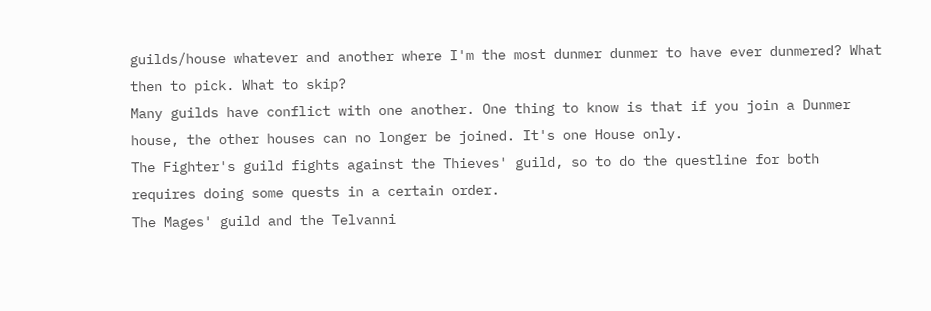guilds/house whatever and another where I'm the most dunmer dunmer to have ever dunmered? What then to pick. What to skip?
Many guilds have conflict with one another. One thing to know is that if you join a Dunmer house, the other houses can no longer be joined. It's one House only.
The Fighter's guild fights against the Thieves' guild, so to do the questline for both requires doing some quests in a certain order.
The Mages' guild and the Telvanni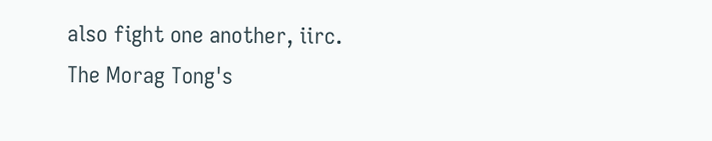also fight one another, iirc.
The Morag Tong's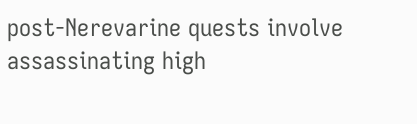post-Nerevarine quests involve assassinating high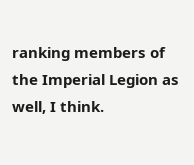ranking members of the Imperial Legion as well, I think.